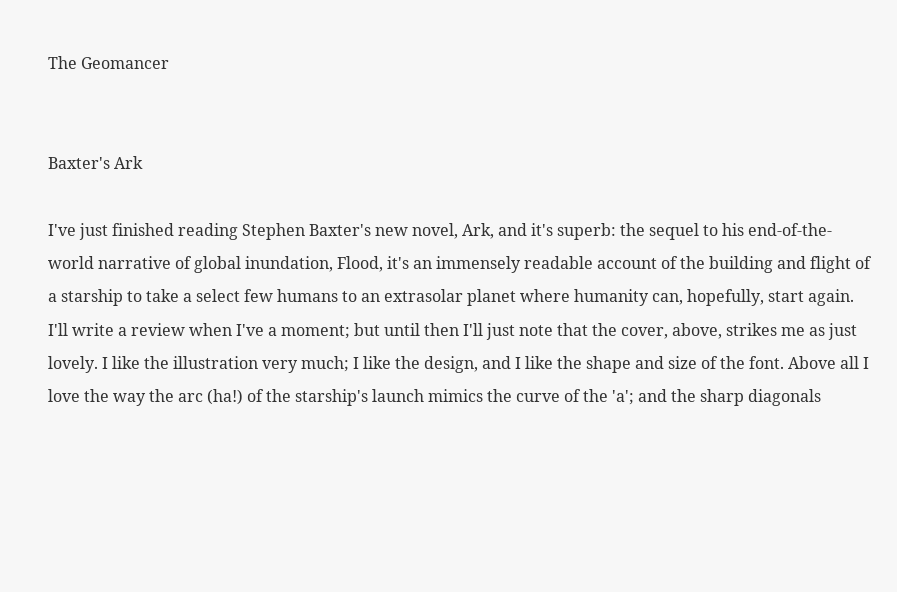The Geomancer


Baxter's Ark

I've just finished reading Stephen Baxter's new novel, Ark, and it's superb: the sequel to his end-of-the-world narrative of global inundation, Flood, it's an immensely readable account of the building and flight of a starship to take a select few humans to an extrasolar planet where humanity can, hopefully, start again. I'll write a review when I've a moment; but until then I'll just note that the cover, above, strikes me as just lovely. I like the illustration very much; I like the design, and I like the shape and size of the font. Above all I love the way the arc (ha!) of the starship's launch mimics the curve of the 'a'; and the sharp diagonals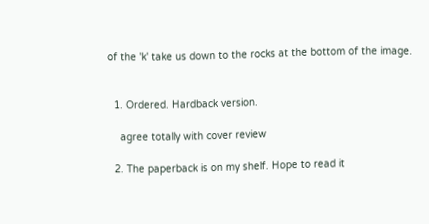of the 'k' take us down to the rocks at the bottom of the image.


  1. Ordered. Hardback version.

    agree totally with cover review

  2. The paperback is on my shelf. Hope to read it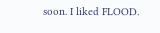soon. I liked FLOOD.